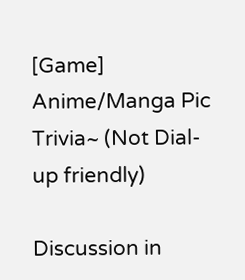[Game] Anime/Manga Pic Trivia~ (Not Dial-up friendly)

Discussion in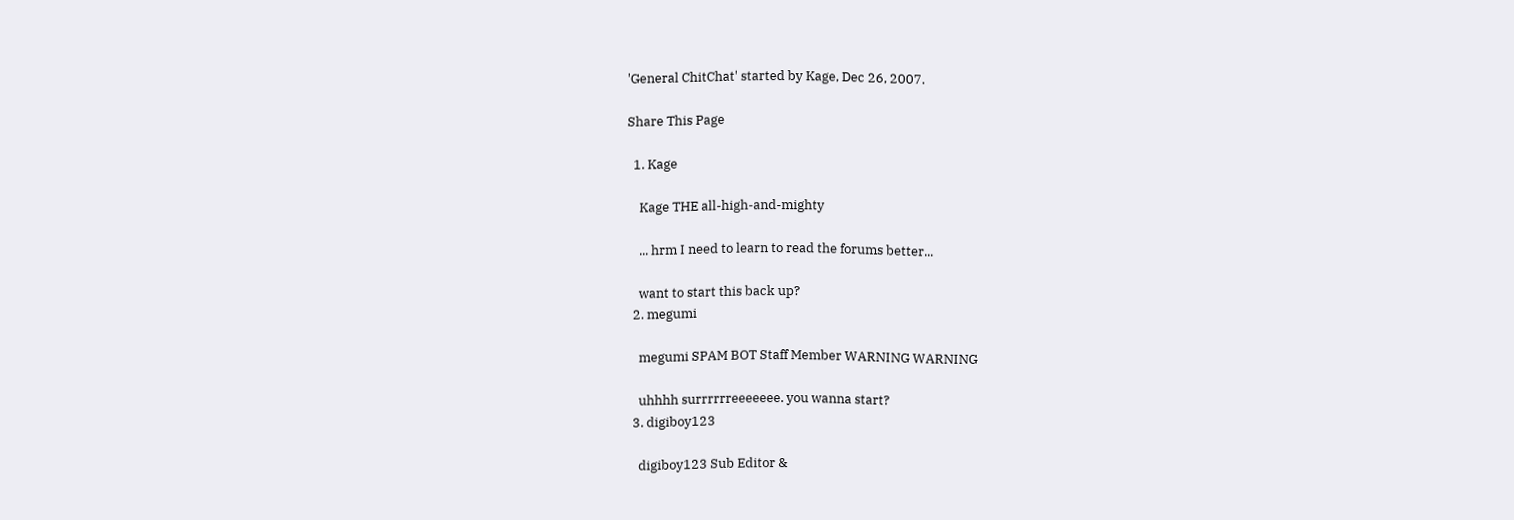'General ChitChat' started by Kage, Dec 26, 2007.

Share This Page

  1. Kage

    Kage THE all-high-and-mighty

    ... hrm I need to learn to read the forums better...

    want to start this back up?
  2. megumi

    megumi SPAM BOT Staff Member WARNING WARNING

    uhhhh surrrrrreeeeeee. you wanna start?
  3. digiboy123

    digiboy123 Sub Editor &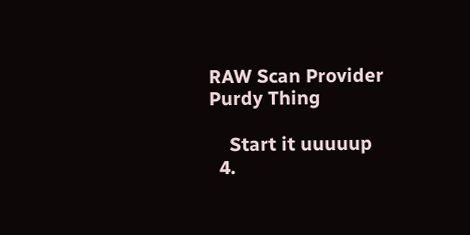RAW Scan Provider Purdy Thing

    Start it uuuuup
  4.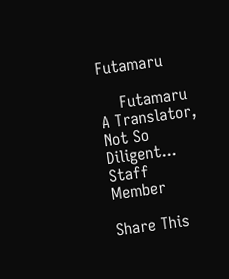Futamaru

    Futamaru A Translator, Not So Diligent... Staff Member

Share This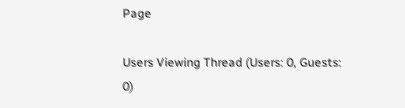Page

Users Viewing Thread (Users: 0, Guests: 0)